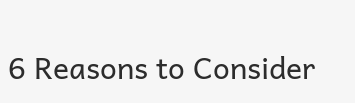6 Reasons to Consider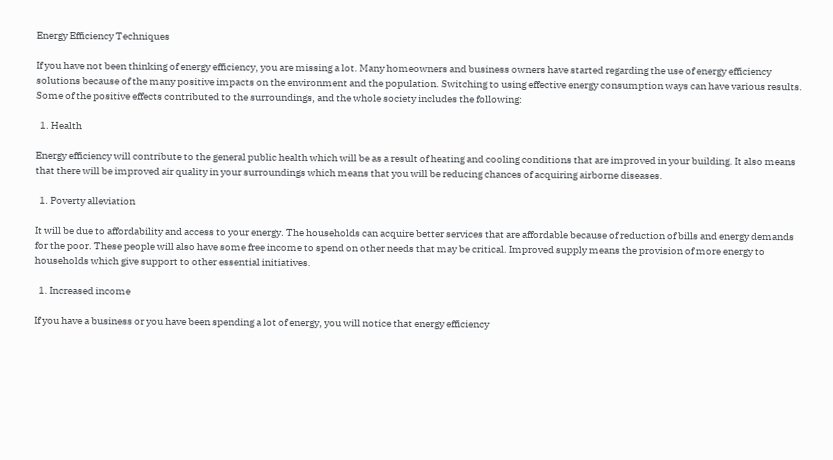Energy Efficiency Techniques

If you have not been thinking of energy efficiency, you are missing a lot. Many homeowners and business owners have started regarding the use of energy efficiency solutions because of the many positive impacts on the environment and the population. Switching to using effective energy consumption ways can have various results. Some of the positive effects contributed to the surroundings, and the whole society includes the following:

  1. Health

Energy efficiency will contribute to the general public health which will be as a result of heating and cooling conditions that are improved in your building. It also means that there will be improved air quality in your surroundings which means that you will be reducing chances of acquiring airborne diseases.

  1. Poverty alleviation

It will be due to affordability and access to your energy. The households can acquire better services that are affordable because of reduction of bills and energy demands for the poor. These people will also have some free income to spend on other needs that may be critical. Improved supply means the provision of more energy to households which give support to other essential initiatives.

  1. Increased income

If you have a business or you have been spending a lot of energy, you will notice that energy efficiency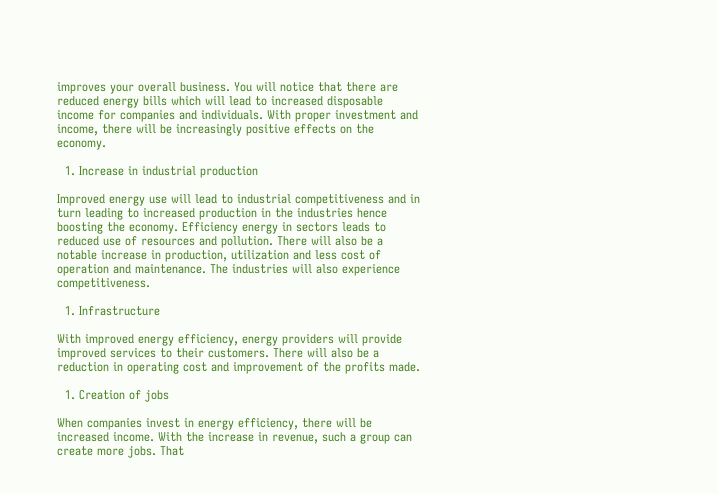improves your overall business. You will notice that there are reduced energy bills which will lead to increased disposable income for companies and individuals. With proper investment and income, there will be increasingly positive effects on the economy.

  1. Increase in industrial production

Improved energy use will lead to industrial competitiveness and in turn leading to increased production in the industries hence boosting the economy. Efficiency energy in sectors leads to reduced use of resources and pollution. There will also be a notable increase in production, utilization and less cost of operation and maintenance. The industries will also experience competitiveness.

  1. Infrastructure

With improved energy efficiency, energy providers will provide improved services to their customers. There will also be a reduction in operating cost and improvement of the profits made.

  1. Creation of jobs

When companies invest in energy efficiency, there will be increased income. With the increase in revenue, such a group can create more jobs. That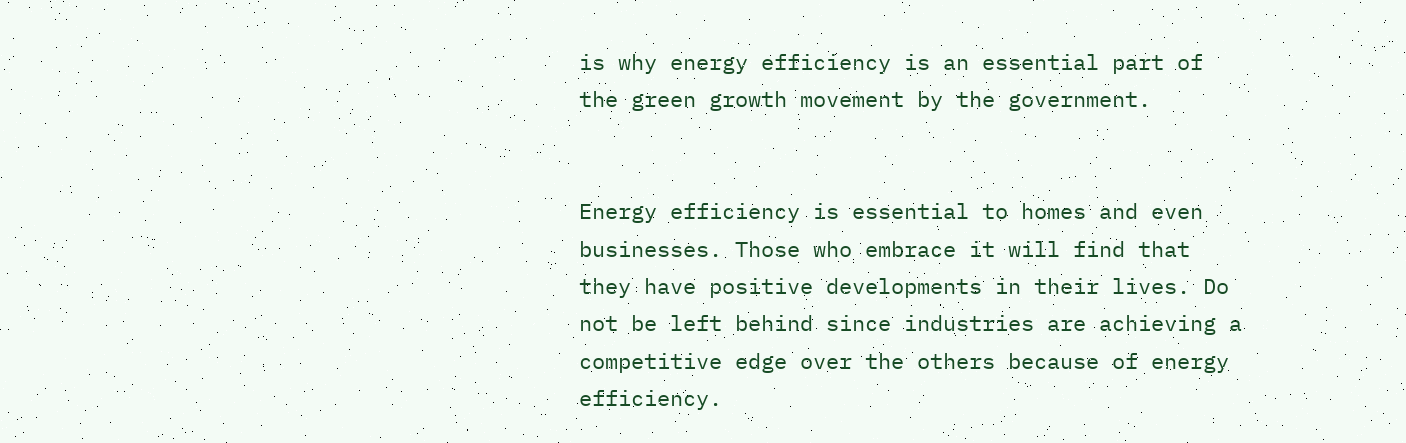is why energy efficiency is an essential part of the green growth movement by the government.


Energy efficiency is essential to homes and even businesses. Those who embrace it will find that they have positive developments in their lives. Do not be left behind since industries are achieving a competitive edge over the others because of energy efficiency.